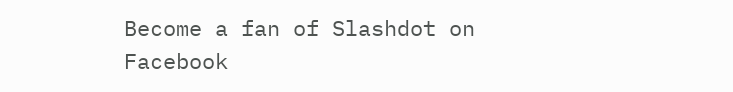Become a fan of Slashdot on Facebook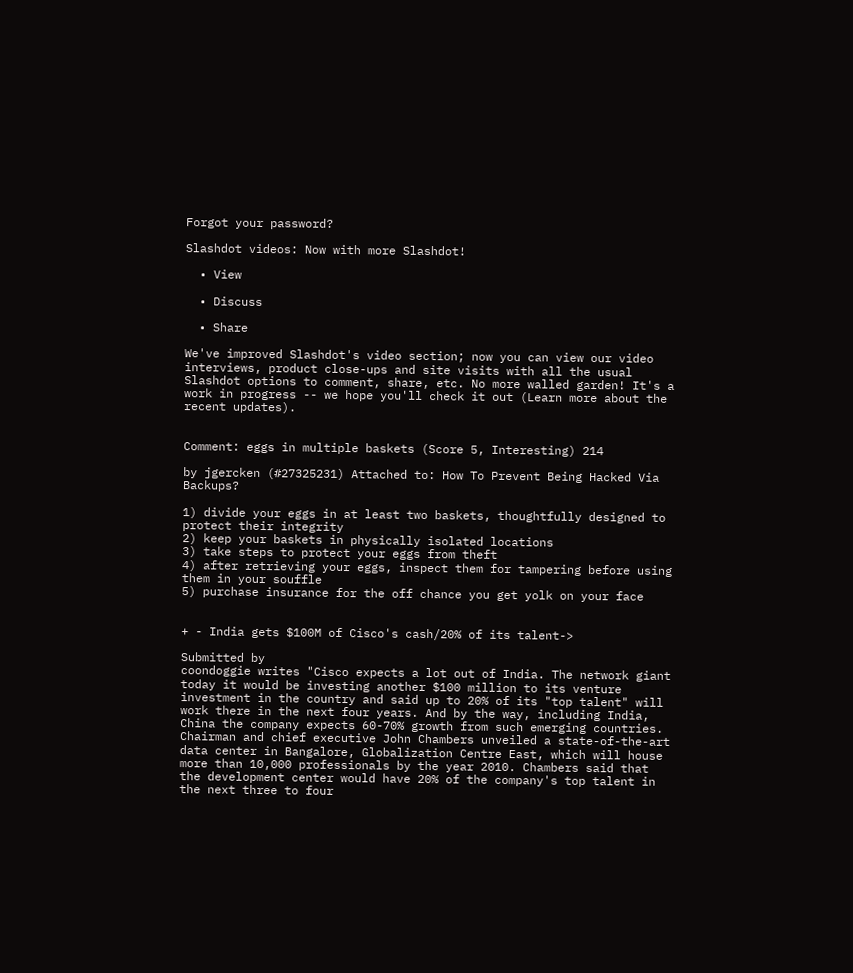Forgot your password?

Slashdot videos: Now with more Slashdot!

  • View

  • Discuss

  • Share

We've improved Slashdot's video section; now you can view our video interviews, product close-ups and site visits with all the usual Slashdot options to comment, share, etc. No more walled garden! It's a work in progress -- we hope you'll check it out (Learn more about the recent updates).


Comment: eggs in multiple baskets (Score 5, Interesting) 214

by jgercken (#27325231) Attached to: How To Prevent Being Hacked Via Backups?

1) divide your eggs in at least two baskets, thoughtfully designed to protect their integrity
2) keep your baskets in physically isolated locations
3) take steps to protect your eggs from theft
4) after retrieving your eggs, inspect them for tampering before using them in your souffle
5) purchase insurance for the off chance you get yolk on your face


+ - India gets $100M of Cisco's cash/20% of its talent->

Submitted by
coondoggie writes "Cisco expects a lot out of India. The network giant today it would be investing another $100 million to its venture investment in the country and said up to 20% of its "top talent" will work there in the next four years. And by the way, including India, China the company expects 60-70% growth from such emerging countries. Chairman and chief executive John Chambers unveiled a state-of-the-art data center in Bangalore, Globalization Centre East, which will house more than 10,000 professionals by the year 2010. Chambers said that the development center would have 20% of the company's top talent in the next three to four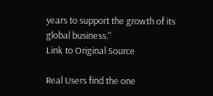years to support the growth of its global business."
Link to Original Source

Real Users find the one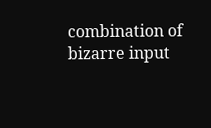combination of bizarre input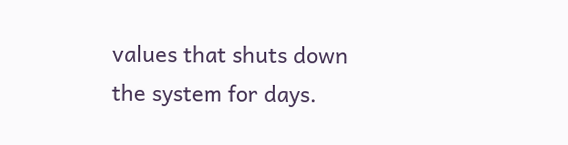values that shuts down the system for days.